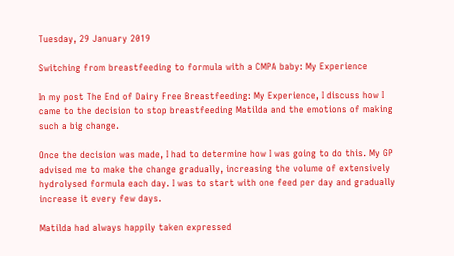Tuesday, 29 January 2019

Switching from breastfeeding to formula with a CMPA baby: My Experience

In my post The End of Dairy Free Breastfeeding: My Experience, I discuss how I came to the decision to stop breastfeeding Matilda and the emotions of making such a big change.

Once the decision was made, I had to determine how I was going to do this. My GP advised me to make the change gradually, increasing the volume of extensively hydrolysed formula each day. I was to start with one feed per day and gradually increase it every few days.

Matilda had always happily taken expressed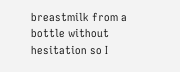breastmilk from a bottle without hesitation so I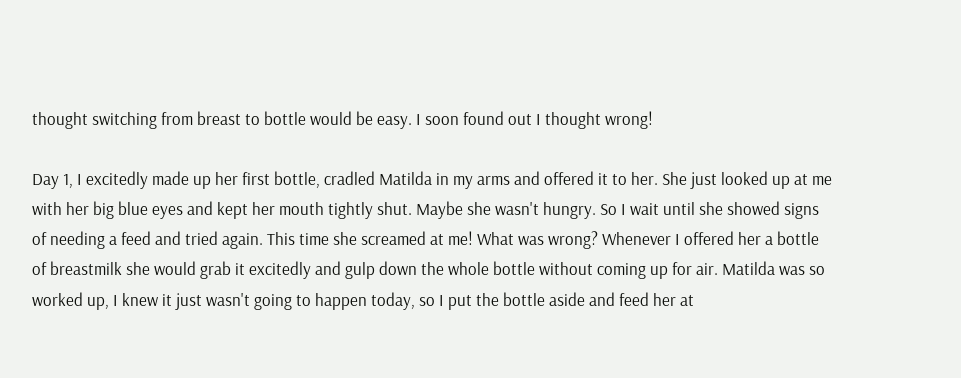thought switching from breast to bottle would be easy. I soon found out I thought wrong!

Day 1, I excitedly made up her first bottle, cradled Matilda in my arms and offered it to her. She just looked up at me with her big blue eyes and kept her mouth tightly shut. Maybe she wasn't hungry. So I wait until she showed signs of needing a feed and tried again. This time she screamed at me! What was wrong? Whenever I offered her a bottle of breastmilk she would grab it excitedly and gulp down the whole bottle without coming up for air. Matilda was so worked up, I knew it just wasn't going to happen today, so I put the bottle aside and feed her at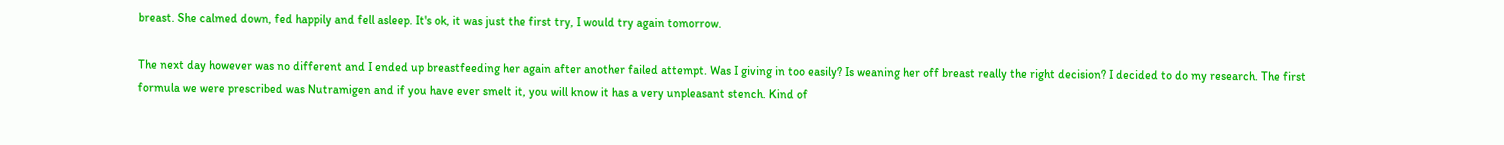breast. She calmed down, fed happily and fell asleep. It's ok, it was just the first try, I would try again tomorrow.

The next day however was no different and I ended up breastfeeding her again after another failed attempt. Was I giving in too easily? Is weaning her off breast really the right decision? I decided to do my research. The first formula we were prescribed was Nutramigen and if you have ever smelt it, you will know it has a very unpleasant stench. Kind of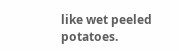like wet peeled potatoes.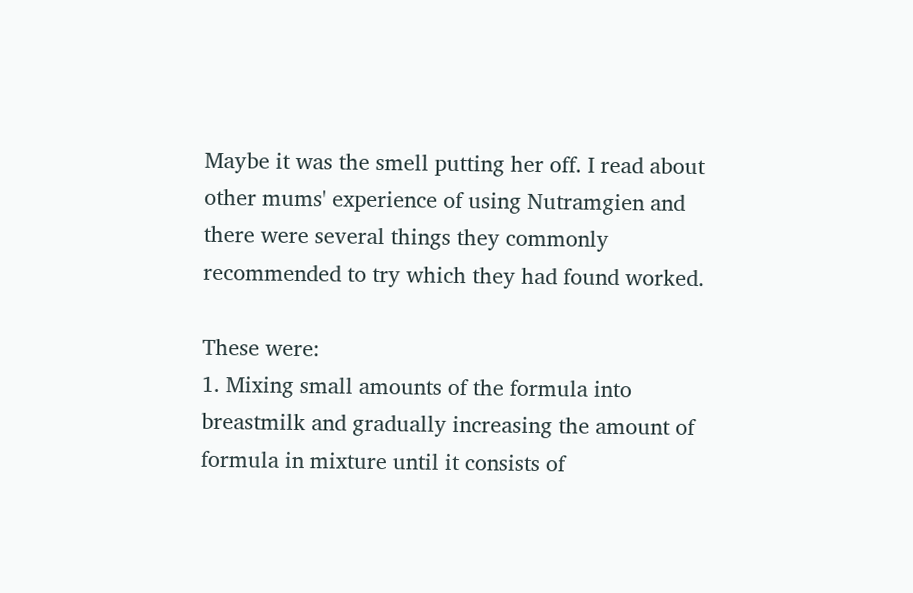Maybe it was the smell putting her off. I read about other mums' experience of using Nutramgien and there were several things they commonly recommended to try which they had found worked.

These were:
1. Mixing small amounts of the formula into breastmilk and gradually increasing the amount of    formula in mixture until it consists of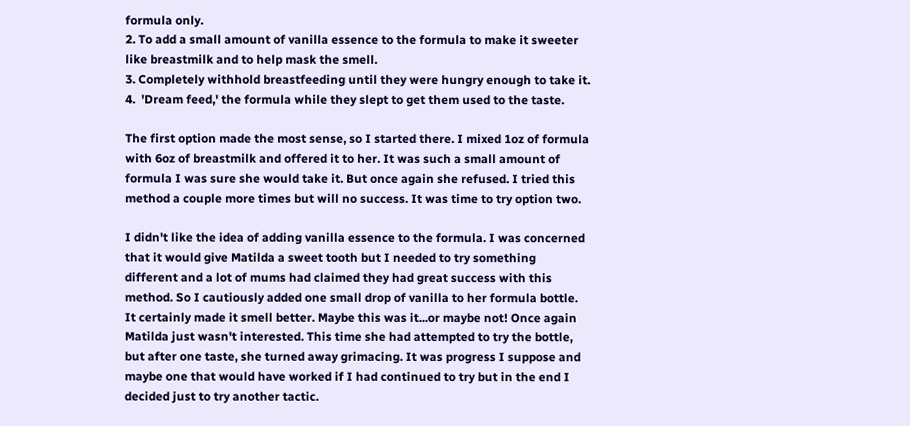formula only.
2. To add a small amount of vanilla essence to the formula to make it sweeter like breastmilk and to help mask the smell.
3. Completely withhold breastfeeding until they were hungry enough to take it.
4.  'Dream feed,' the formula while they slept to get them used to the taste.

The first option made the most sense, so I started there. I mixed 1oz of formula with 6oz of breastmilk and offered it to her. It was such a small amount of formula I was sure she would take it. But once again she refused. I tried this method a couple more times but will no success. It was time to try option two.

I didn't like the idea of adding vanilla essence to the formula. I was concerned that it would give Matilda a sweet tooth but I needed to try something different and a lot of mums had claimed they had great success with this method. So I cautiously added one small drop of vanilla to her formula bottle. It certainly made it smell better. Maybe this was it...or maybe not! Once again Matilda just wasn't interested. This time she had attempted to try the bottle, but after one taste, she turned away grimacing. It was progress I suppose and maybe one that would have worked if I had continued to try but in the end I decided just to try another tactic.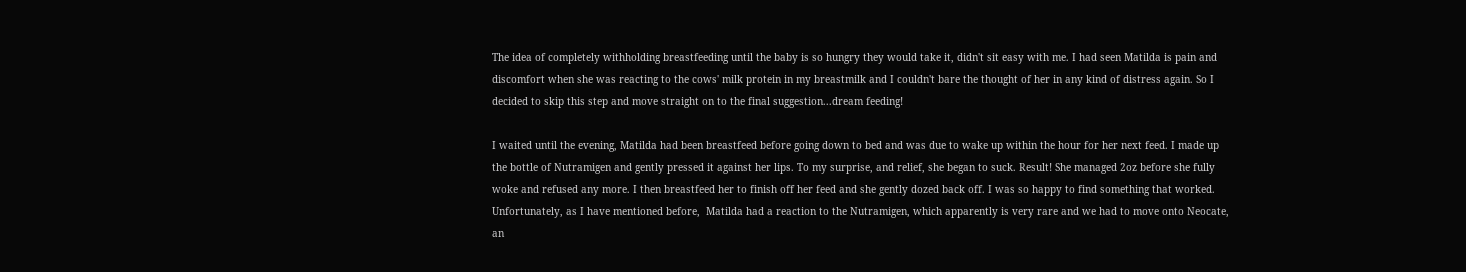The idea of completely withholding breastfeeding until the baby is so hungry they would take it, didn't sit easy with me. I had seen Matilda is pain and discomfort when she was reacting to the cows' milk protein in my breastmilk and I couldn't bare the thought of her in any kind of distress again. So I decided to skip this step and move straight on to the final suggestion...dream feeding!

I waited until the evening, Matilda had been breastfeed before going down to bed and was due to wake up within the hour for her next feed. I made up the bottle of Nutramigen and gently pressed it against her lips. To my surprise, and relief, she began to suck. Result! She managed 2oz before she fully woke and refused any more. I then breastfeed her to finish off her feed and she gently dozed back off. I was so happy to find something that worked. Unfortunately, as I have mentioned before,  Matilda had a reaction to the Nutramigen, which apparently is very rare and we had to move onto Neocate, an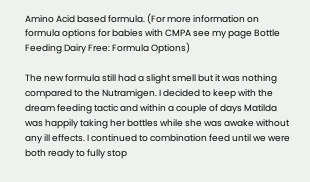Amino Acid based formula. (For more information on formula options for babies with CMPA see my page Bottle Feeding Dairy Free: Formula Options)

The new formula still had a slight smell but it was nothing compared to the Nutramigen. I decided to keep with the dream feeding tactic and within a couple of days Matilda was happily taking her bottles while she was awake without any ill effects. I continued to combination feed until we were both ready to fully stop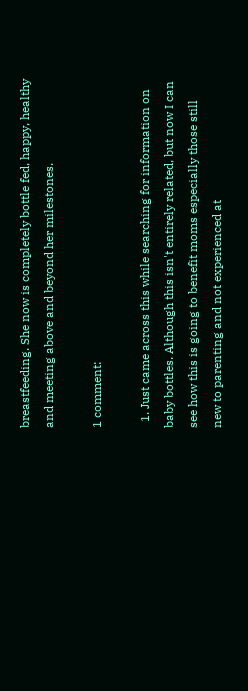breastfeeding. She now is completely bottle fed, happy, healthy and meeting above and beyond her milestones.

1 comment:

  1. Just came across this while searching for information on baby bottles. Although this isn't entirely related, but now I can see how this is going to benefit moms especially those still new to parenting and not experienced at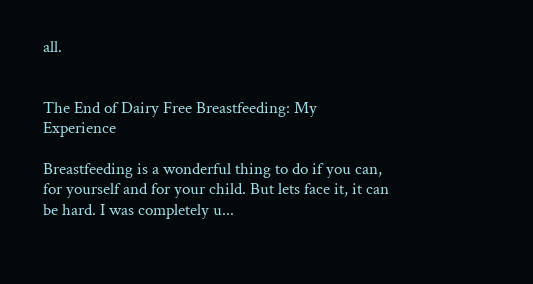all.


The End of Dairy Free Breastfeeding: My Experience

Breastfeeding is a wonderful thing to do if you can, for yourself and for your child. But lets face it, it can be hard. I was completely u...